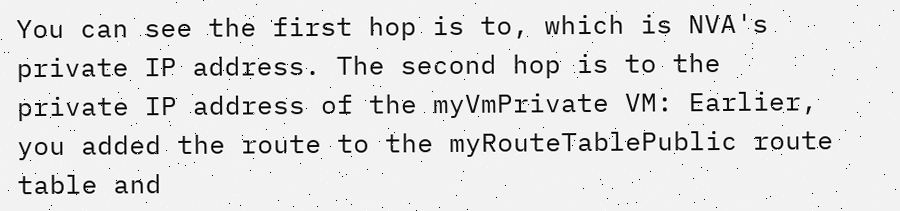You can see the first hop is to, which is NVA's private IP address. The second hop is to the private IP address of the myVmPrivate VM: Earlier, you added the route to the myRouteTablePublic route table and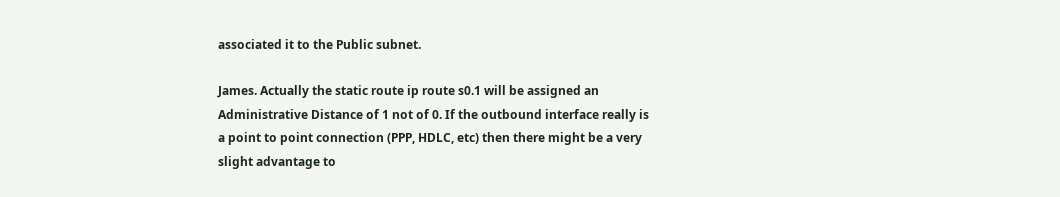associated it to the Public subnet.

James. Actually the static route ip route s0.1 will be assigned an Administrative Distance of 1 not of 0. If the outbound interface really is a point to point connection (PPP, HDLC, etc) then there might be a very slight advantage to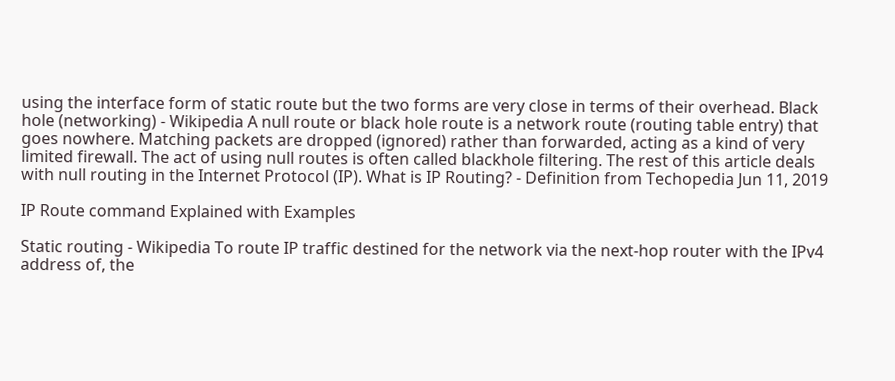using the interface form of static route but the two forms are very close in terms of their overhead. Black hole (networking) - Wikipedia A null route or black hole route is a network route (routing table entry) that goes nowhere. Matching packets are dropped (ignored) rather than forwarded, acting as a kind of very limited firewall. The act of using null routes is often called blackhole filtering. The rest of this article deals with null routing in the Internet Protocol (IP). What is IP Routing? - Definition from Techopedia Jun 11, 2019

IP Route command Explained with Examples

Static routing - Wikipedia To route IP traffic destined for the network via the next-hop router with the IPv4 address of, the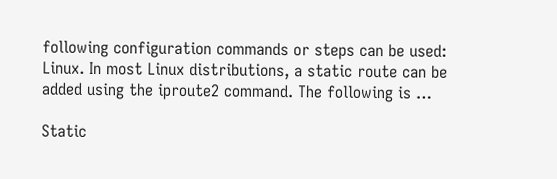following configuration commands or steps can be used: Linux. In most Linux distributions, a static route can be added using the iproute2 command. The following is …

Static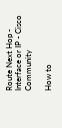Route Next Hop - Interface or IP - Cisco Community

How to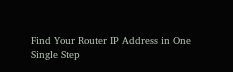Find Your Router IP Address in One Single Step